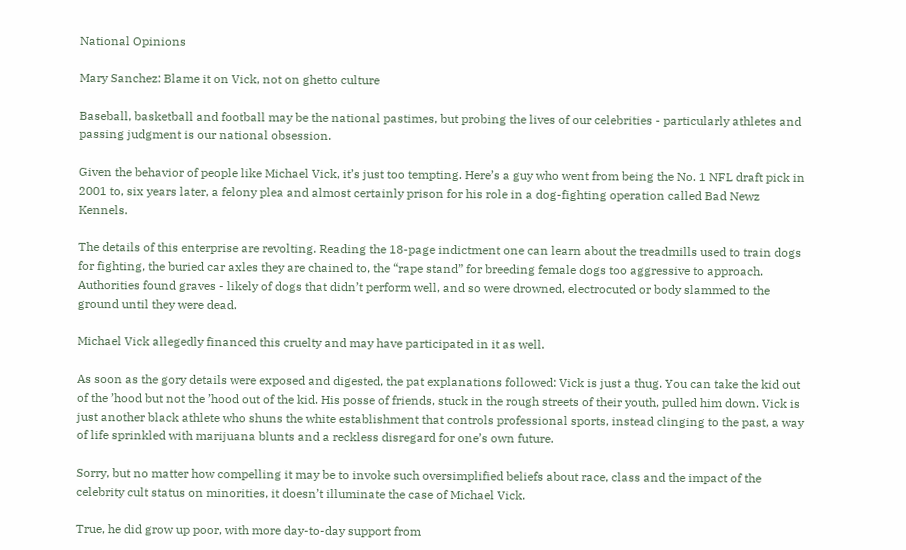National Opinions

Mary Sanchez: Blame it on Vick, not on ghetto culture

Baseball, basketball and football may be the national pastimes, but probing the lives of our celebrities - particularly athletes and passing judgment is our national obsession.

Given the behavior of people like Michael Vick, it’s just too tempting. Here’s a guy who went from being the No. 1 NFL draft pick in 2001 to, six years later, a felony plea and almost certainly prison for his role in a dog-fighting operation called Bad Newz Kennels.

The details of this enterprise are revolting. Reading the 18-page indictment one can learn about the treadmills used to train dogs for fighting, the buried car axles they are chained to, the “rape stand” for breeding female dogs too aggressive to approach. Authorities found graves - likely of dogs that didn’t perform well, and so were drowned, electrocuted or body slammed to the ground until they were dead.

Michael Vick allegedly financed this cruelty and may have participated in it as well.

As soon as the gory details were exposed and digested, the pat explanations followed: Vick is just a thug. You can take the kid out of the ’hood but not the ’hood out of the kid. His posse of friends, stuck in the rough streets of their youth, pulled him down. Vick is just another black athlete who shuns the white establishment that controls professional sports, instead clinging to the past, a way of life sprinkled with marijuana blunts and a reckless disregard for one’s own future.

Sorry, but no matter how compelling it may be to invoke such oversimplified beliefs about race, class and the impact of the celebrity cult status on minorities, it doesn’t illuminate the case of Michael Vick.

True, he did grow up poor, with more day-to-day support from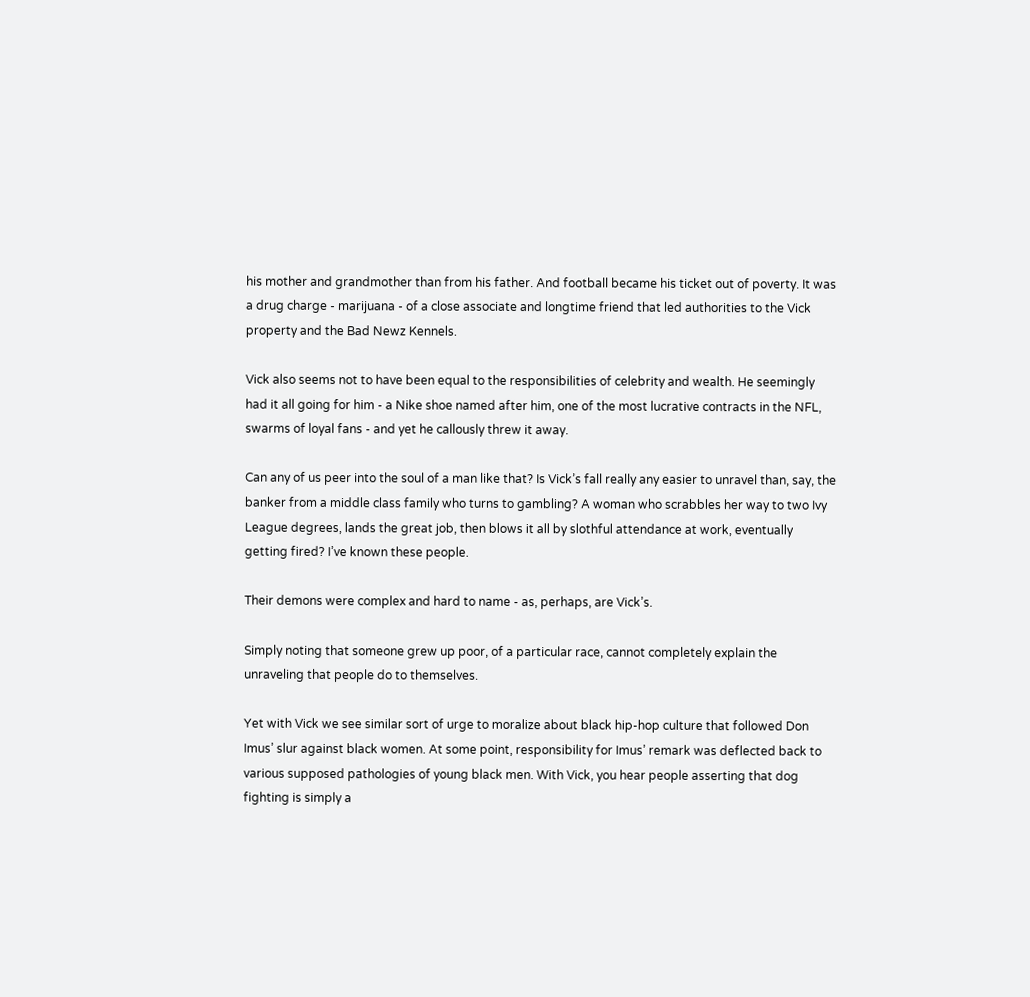his mother and grandmother than from his father. And football became his ticket out of poverty. It was a drug charge - marijuana - of a close associate and longtime friend that led authorities to the Vick property and the Bad Newz Kennels.

Vick also seems not to have been equal to the responsibilities of celebrity and wealth. He seemingly had it all going for him - a Nike shoe named after him, one of the most lucrative contracts in the NFL, swarms of loyal fans - and yet he callously threw it away.

Can any of us peer into the soul of a man like that? Is Vick’s fall really any easier to unravel than, say, the banker from a middle class family who turns to gambling? A woman who scrabbles her way to two Ivy League degrees, lands the great job, then blows it all by slothful attendance at work, eventually getting fired? I’ve known these people.

Their demons were complex and hard to name - as, perhaps, are Vick’s.

Simply noting that someone grew up poor, of a particular race, cannot completely explain the unraveling that people do to themselves.

Yet with Vick we see similar sort of urge to moralize about black hip-hop culture that followed Don Imus’ slur against black women. At some point, responsibility for Imus’ remark was deflected back to various supposed pathologies of young black men. With Vick, you hear people asserting that dog fighting is simply a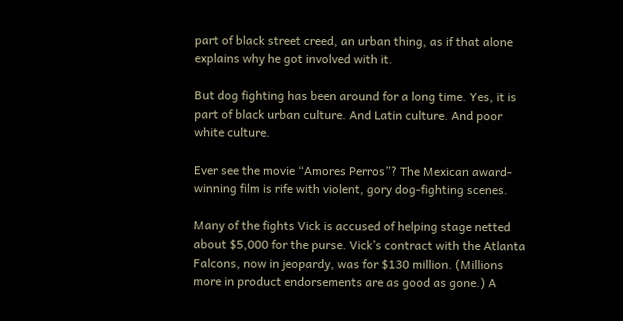part of black street creed, an urban thing, as if that alone explains why he got involved with it.

But dog fighting has been around for a long time. Yes, it is part of black urban culture. And Latin culture. And poor white culture.

Ever see the movie “Amores Perros”? The Mexican award-winning film is rife with violent, gory dog-fighting scenes.

Many of the fights Vick is accused of helping stage netted about $5,000 for the purse. Vick’s contract with the Atlanta Falcons, now in jeopardy, was for $130 million. (Millions more in product endorsements are as good as gone.) A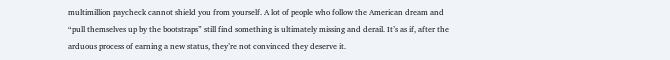multimillion paycheck cannot shield you from yourself. A lot of people who follow the American dream and “pull themselves up by the bootstraps” still find something is ultimately missing and derail. It’s as if, after the arduous process of earning a new status, they’re not convinced they deserve it.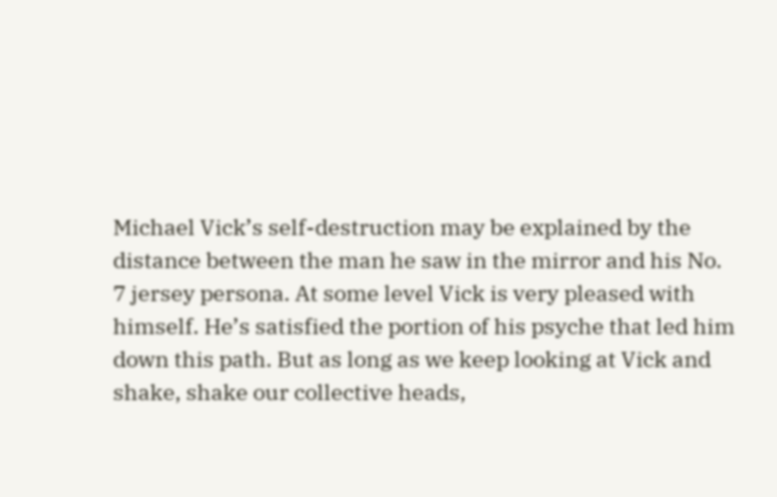Michael Vick’s self-destruction may be explained by the distance between the man he saw in the mirror and his No. 7 jersey persona. At some level Vick is very pleased with himself. He’s satisfied the portion of his psyche that led him down this path. But as long as we keep looking at Vick and shake, shake our collective heads,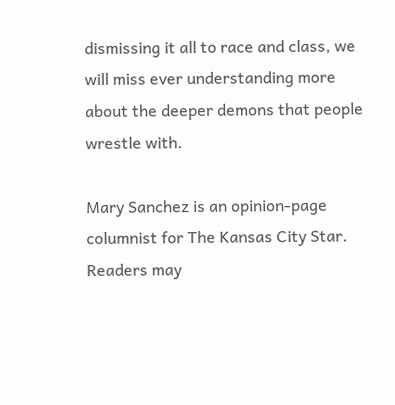dismissing it all to race and class, we will miss ever understanding more about the deeper demons that people wrestle with.

Mary Sanchez is an opinion-page columnist for The Kansas City Star. Readers may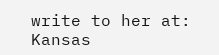write to her at: Kansas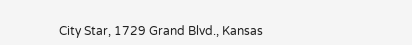City Star, 1729 Grand Blvd., Kansas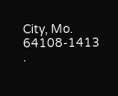City, Mo. 64108-1413 .